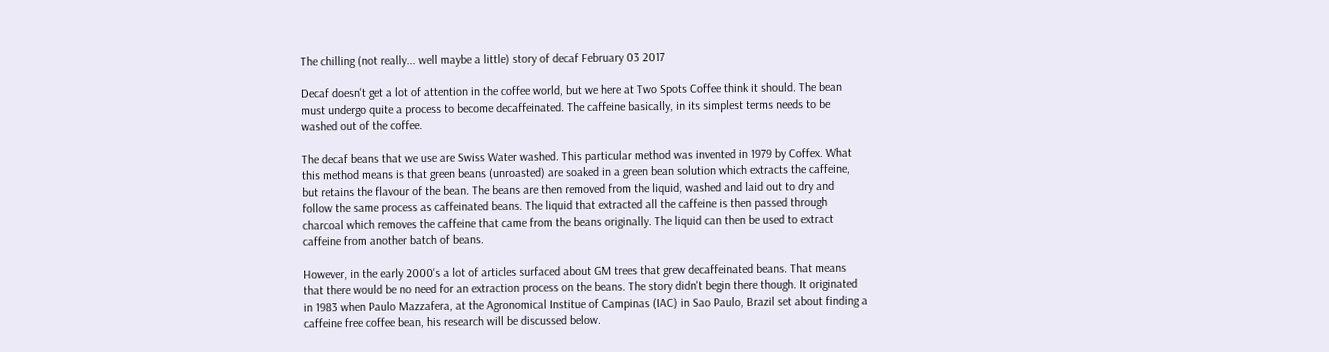The chilling (not really... well maybe a little) story of decaf February 03 2017

Decaf doesn't get a lot of attention in the coffee world, but we here at Two Spots Coffee think it should. The bean must undergo quite a process to become decaffeinated. The caffeine basically, in its simplest terms needs to be washed out of the coffee.

The decaf beans that we use are Swiss Water washed. This particular method was invented in 1979 by Coffex. What this method means is that green beans (unroasted) are soaked in a green bean solution which extracts the caffeine, but retains the flavour of the bean. The beans are then removed from the liquid, washed and laid out to dry and follow the same process as caffeinated beans. The liquid that extracted all the caffeine is then passed through charcoal which removes the caffeine that came from the beans originally. The liquid can then be used to extract caffeine from another batch of beans.

However, in the early 2000's a lot of articles surfaced about GM trees that grew decaffeinated beans. That means that there would be no need for an extraction process on the beans. The story didn't begin there though. It originated in 1983 when Paulo Mazzafera, at the Agronomical Institue of Campinas (IAC) in Sao Paulo, Brazil set about finding a caffeine free coffee bean, his research will be discussed below.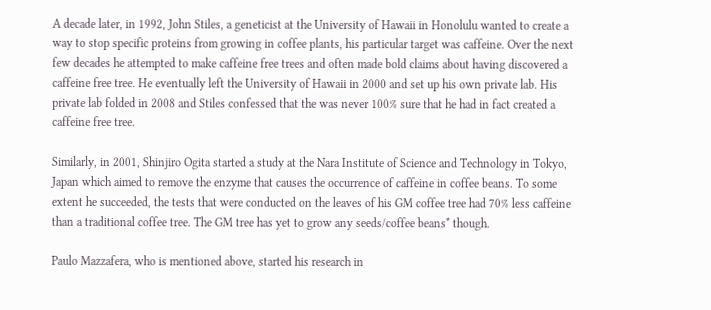A decade later, in 1992, John Stiles, a geneticist at the University of Hawaii in Honolulu wanted to create a way to stop specific proteins from growing in coffee plants, his particular target was caffeine. Over the next few decades he attempted to make caffeine free trees and often made bold claims about having discovered a caffeine free tree. He eventually left the University of Hawaii in 2000 and set up his own private lab. His private lab folded in 2008 and Stiles confessed that the was never 100% sure that he had in fact created a caffeine free tree.

Similarly, in 2001, Shinjiro Ogita started a study at the Nara Institute of Science and Technology in Tokyo, Japan which aimed to remove the enzyme that causes the occurrence of caffeine in coffee beans. To some extent he succeeded, the tests that were conducted on the leaves of his GM coffee tree had 70% less caffeine than a traditional coffee tree. The GM tree has yet to grow any seeds/coffee beans* though.

Paulo Mazzafera, who is mentioned above, started his research in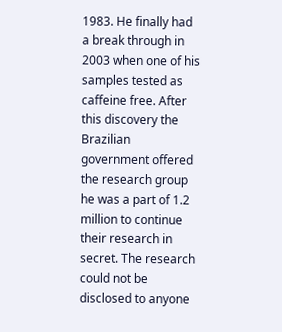1983. He finally had a break through in 2003 when one of his samples tested as caffeine free. After this discovery the Brazilian government offered the research group he was a part of 1.2 million to continue their research in secret. The research could not be disclosed to anyone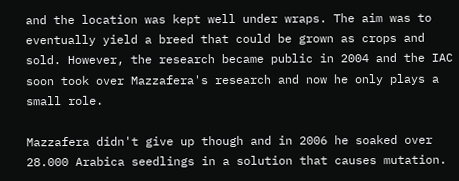and the location was kept well under wraps. The aim was to eventually yield a breed that could be grown as crops and sold. However, the research became public in 2004 and the IAC soon took over Mazzafera's research and now he only plays a small role.

Mazzafera didn't give up though and in 2006 he soaked over 28.000 Arabica seedlings in a solution that causes mutation.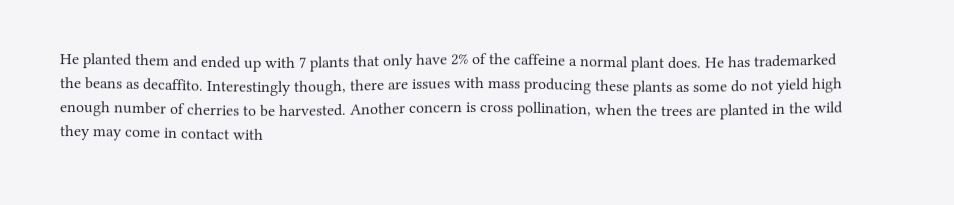He planted them and ended up with 7 plants that only have 2% of the caffeine a normal plant does. He has trademarked the beans as decaffito. Interestingly though, there are issues with mass producing these plants as some do not yield high enough number of cherries to be harvested. Another concern is cross pollination, when the trees are planted in the wild they may come in contact with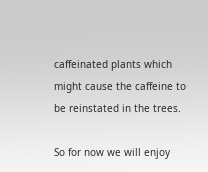caffeinated plants which might cause the caffeine to be reinstated in the trees.

So for now we will enjoy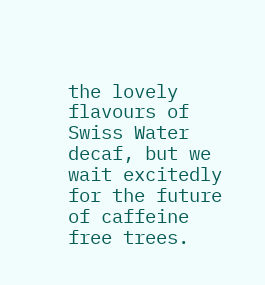the lovely flavours of Swiss Water decaf, but we wait excitedly for the future of caffeine free trees.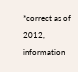*correct as of 2012, information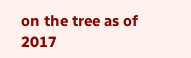on the tree as of 2017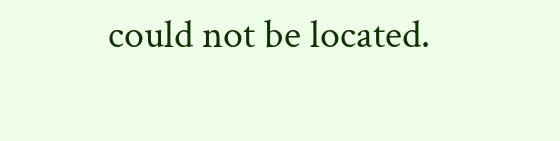could not be located.